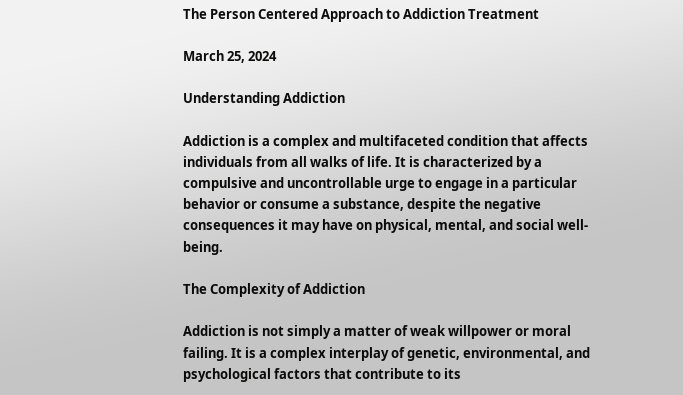The Person Centered Approach to Addiction Treatment

March 25, 2024

Understanding Addiction

Addiction is a complex and multifaceted condition that affects individuals from all walks of life. It is characterized by a compulsive and uncontrollable urge to engage in a particular behavior or consume a substance, despite the negative consequences it may have on physical, mental, and social well-being.

The Complexity of Addiction

Addiction is not simply a matter of weak willpower or moral failing. It is a complex interplay of genetic, environmental, and psychological factors that contribute to its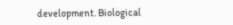development. Biological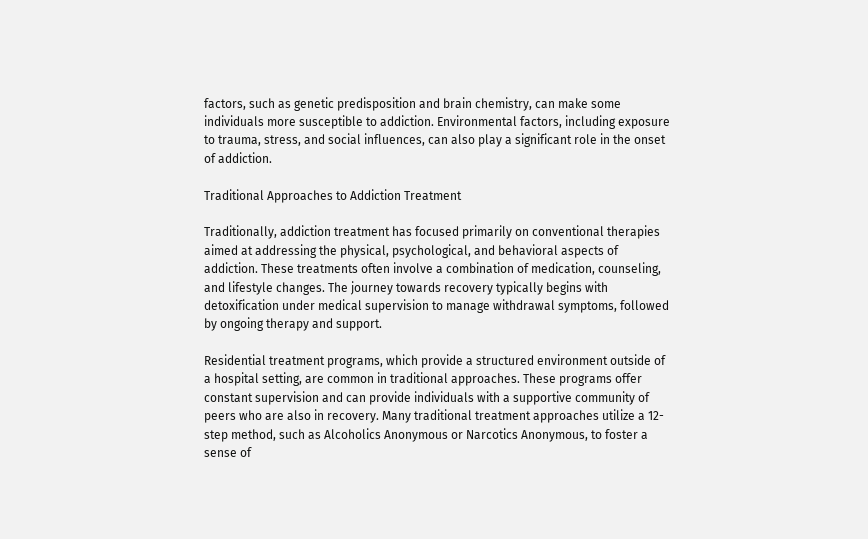factors, such as genetic predisposition and brain chemistry, can make some individuals more susceptible to addiction. Environmental factors, including exposure to trauma, stress, and social influences, can also play a significant role in the onset of addiction.

Traditional Approaches to Addiction Treatment

Traditionally, addiction treatment has focused primarily on conventional therapies aimed at addressing the physical, psychological, and behavioral aspects of addiction. These treatments often involve a combination of medication, counseling, and lifestyle changes. The journey towards recovery typically begins with detoxification under medical supervision to manage withdrawal symptoms, followed by ongoing therapy and support.

Residential treatment programs, which provide a structured environment outside of a hospital setting, are common in traditional approaches. These programs offer constant supervision and can provide individuals with a supportive community of peers who are also in recovery. Many traditional treatment approaches utilize a 12-step method, such as Alcoholics Anonymous or Narcotics Anonymous, to foster a sense of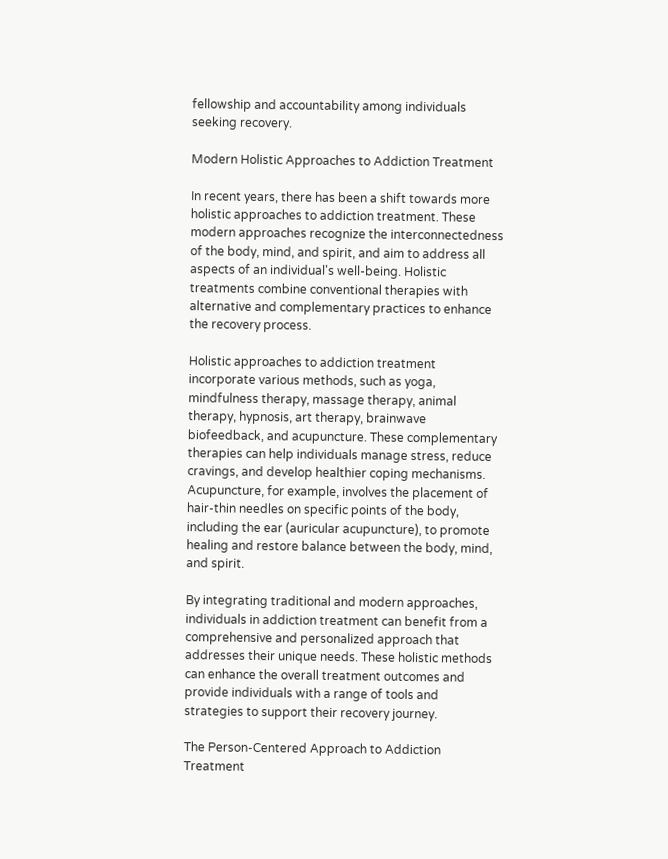fellowship and accountability among individuals seeking recovery.

Modern Holistic Approaches to Addiction Treatment

In recent years, there has been a shift towards more holistic approaches to addiction treatment. These modern approaches recognize the interconnectedness of the body, mind, and spirit, and aim to address all aspects of an individual's well-being. Holistic treatments combine conventional therapies with alternative and complementary practices to enhance the recovery process.

Holistic approaches to addiction treatment incorporate various methods, such as yoga, mindfulness therapy, massage therapy, animal therapy, hypnosis, art therapy, brainwave biofeedback, and acupuncture. These complementary therapies can help individuals manage stress, reduce cravings, and develop healthier coping mechanisms. Acupuncture, for example, involves the placement of hair-thin needles on specific points of the body, including the ear (auricular acupuncture), to promote healing and restore balance between the body, mind, and spirit.

By integrating traditional and modern approaches, individuals in addiction treatment can benefit from a comprehensive and personalized approach that addresses their unique needs. These holistic methods can enhance the overall treatment outcomes and provide individuals with a range of tools and strategies to support their recovery journey.

The Person-Centered Approach to Addiction Treatment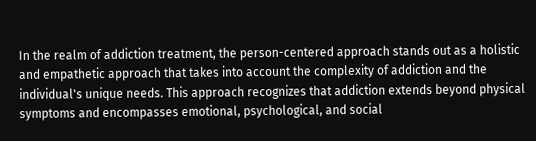In the realm of addiction treatment, the person-centered approach stands out as a holistic and empathetic approach that takes into account the complexity of addiction and the individual's unique needs. This approach recognizes that addiction extends beyond physical symptoms and encompasses emotional, psychological, and social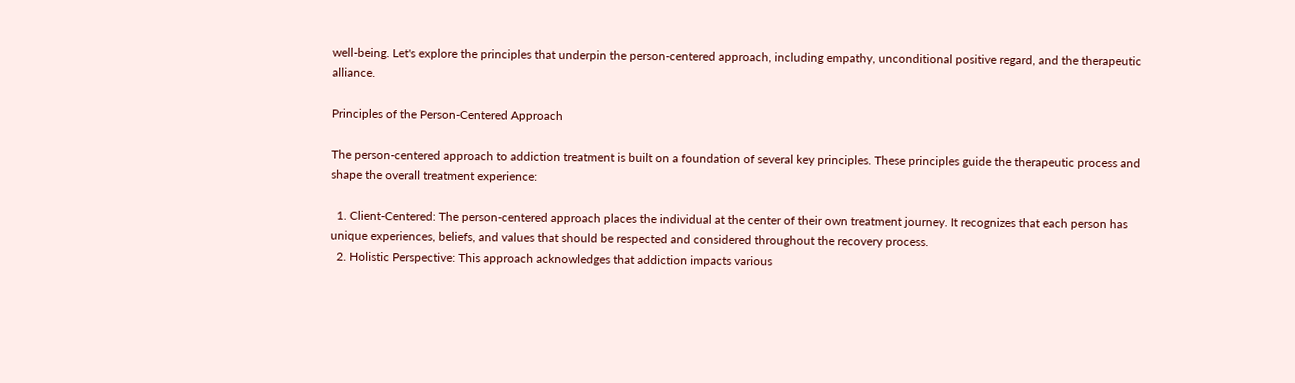well-being. Let's explore the principles that underpin the person-centered approach, including empathy, unconditional positive regard, and the therapeutic alliance.

Principles of the Person-Centered Approach

The person-centered approach to addiction treatment is built on a foundation of several key principles. These principles guide the therapeutic process and shape the overall treatment experience:

  1. Client-Centered: The person-centered approach places the individual at the center of their own treatment journey. It recognizes that each person has unique experiences, beliefs, and values that should be respected and considered throughout the recovery process.
  2. Holistic Perspective: This approach acknowledges that addiction impacts various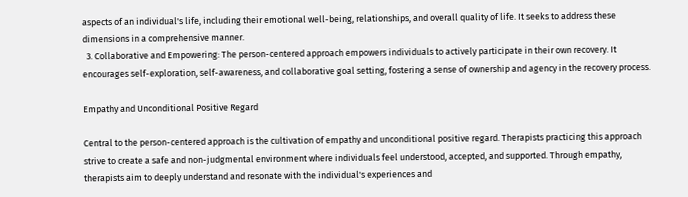aspects of an individual's life, including their emotional well-being, relationships, and overall quality of life. It seeks to address these dimensions in a comprehensive manner.
  3. Collaborative and Empowering: The person-centered approach empowers individuals to actively participate in their own recovery. It encourages self-exploration, self-awareness, and collaborative goal setting, fostering a sense of ownership and agency in the recovery process.

Empathy and Unconditional Positive Regard

Central to the person-centered approach is the cultivation of empathy and unconditional positive regard. Therapists practicing this approach strive to create a safe and non-judgmental environment where individuals feel understood, accepted, and supported. Through empathy, therapists aim to deeply understand and resonate with the individual's experiences and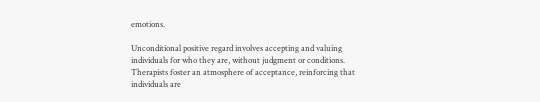emotions.

Unconditional positive regard involves accepting and valuing individuals for who they are, without judgment or conditions. Therapists foster an atmosphere of acceptance, reinforcing that individuals are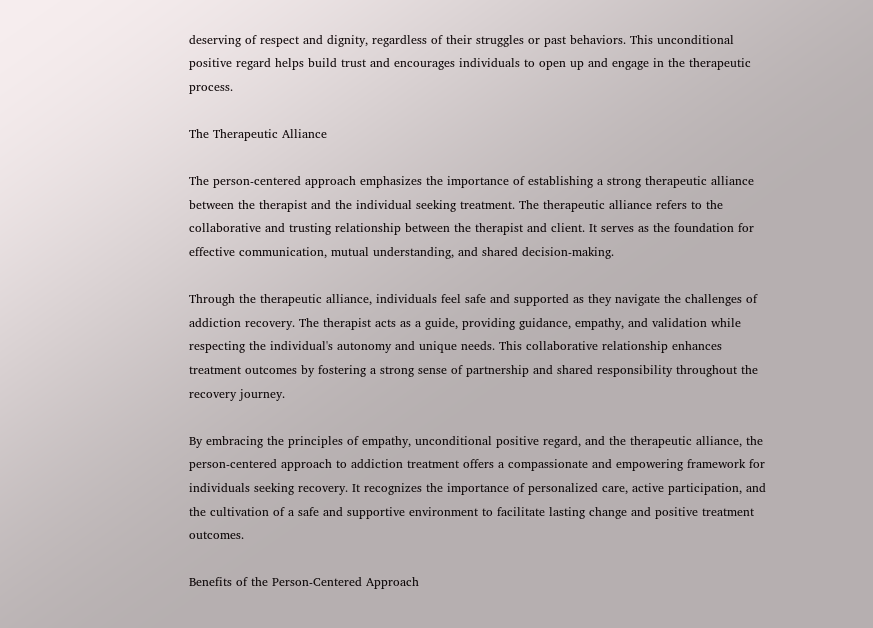deserving of respect and dignity, regardless of their struggles or past behaviors. This unconditional positive regard helps build trust and encourages individuals to open up and engage in the therapeutic process.

The Therapeutic Alliance

The person-centered approach emphasizes the importance of establishing a strong therapeutic alliance between the therapist and the individual seeking treatment. The therapeutic alliance refers to the collaborative and trusting relationship between the therapist and client. It serves as the foundation for effective communication, mutual understanding, and shared decision-making.

Through the therapeutic alliance, individuals feel safe and supported as they navigate the challenges of addiction recovery. The therapist acts as a guide, providing guidance, empathy, and validation while respecting the individual's autonomy and unique needs. This collaborative relationship enhances treatment outcomes by fostering a strong sense of partnership and shared responsibility throughout the recovery journey.

By embracing the principles of empathy, unconditional positive regard, and the therapeutic alliance, the person-centered approach to addiction treatment offers a compassionate and empowering framework for individuals seeking recovery. It recognizes the importance of personalized care, active participation, and the cultivation of a safe and supportive environment to facilitate lasting change and positive treatment outcomes.

Benefits of the Person-Centered Approach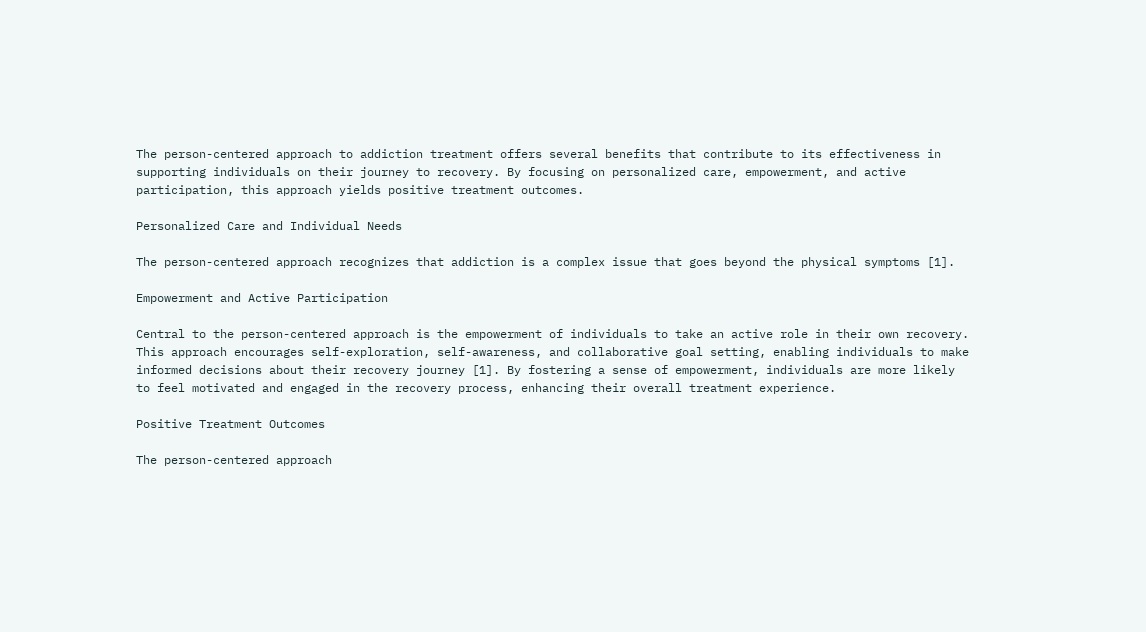The person-centered approach to addiction treatment offers several benefits that contribute to its effectiveness in supporting individuals on their journey to recovery. By focusing on personalized care, empowerment, and active participation, this approach yields positive treatment outcomes.

Personalized Care and Individual Needs

The person-centered approach recognizes that addiction is a complex issue that goes beyond the physical symptoms [1].

Empowerment and Active Participation

Central to the person-centered approach is the empowerment of individuals to take an active role in their own recovery. This approach encourages self-exploration, self-awareness, and collaborative goal setting, enabling individuals to make informed decisions about their recovery journey [1]. By fostering a sense of empowerment, individuals are more likely to feel motivated and engaged in the recovery process, enhancing their overall treatment experience.

Positive Treatment Outcomes

The person-centered approach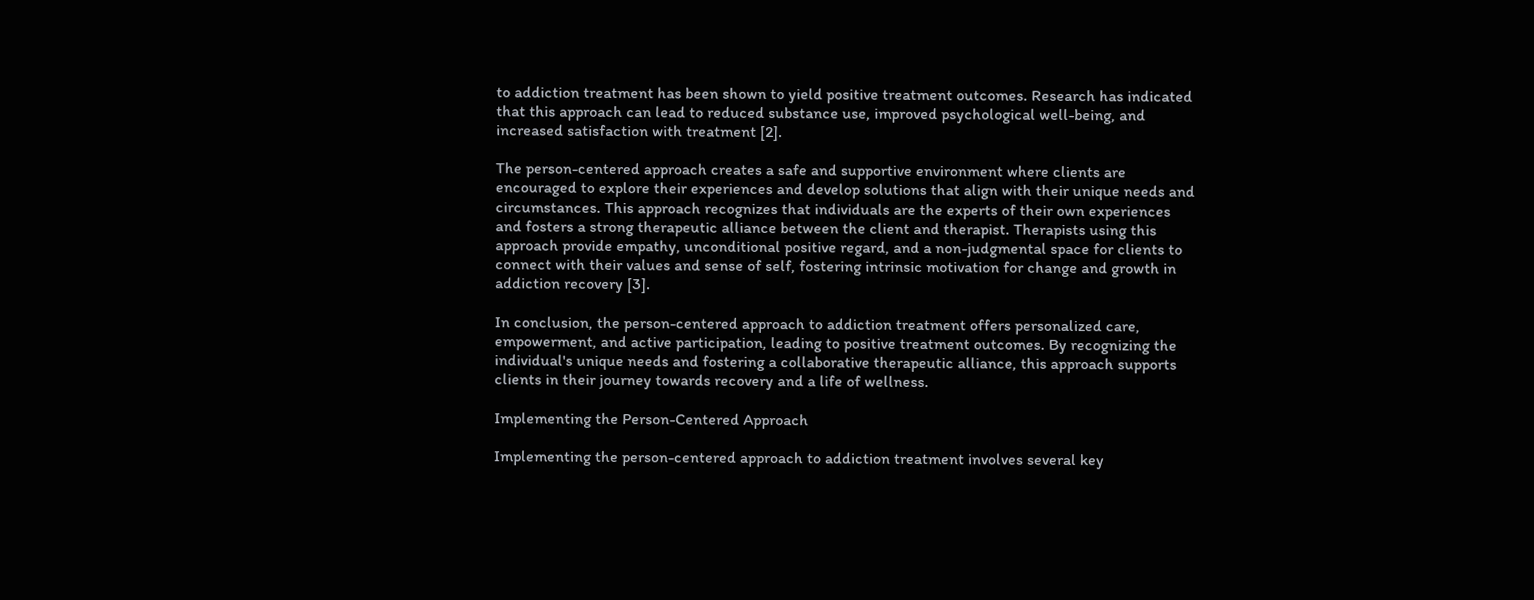to addiction treatment has been shown to yield positive treatment outcomes. Research has indicated that this approach can lead to reduced substance use, improved psychological well-being, and increased satisfaction with treatment [2].

The person-centered approach creates a safe and supportive environment where clients are encouraged to explore their experiences and develop solutions that align with their unique needs and circumstances. This approach recognizes that individuals are the experts of their own experiences and fosters a strong therapeutic alliance between the client and therapist. Therapists using this approach provide empathy, unconditional positive regard, and a non-judgmental space for clients to connect with their values and sense of self, fostering intrinsic motivation for change and growth in addiction recovery [3].

In conclusion, the person-centered approach to addiction treatment offers personalized care, empowerment, and active participation, leading to positive treatment outcomes. By recognizing the individual's unique needs and fostering a collaborative therapeutic alliance, this approach supports clients in their journey towards recovery and a life of wellness.

Implementing the Person-Centered Approach

Implementing the person-centered approach to addiction treatment involves several key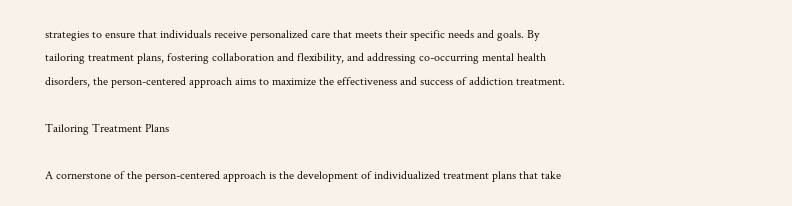strategies to ensure that individuals receive personalized care that meets their specific needs and goals. By tailoring treatment plans, fostering collaboration and flexibility, and addressing co-occurring mental health disorders, the person-centered approach aims to maximize the effectiveness and success of addiction treatment.

Tailoring Treatment Plans

A cornerstone of the person-centered approach is the development of individualized treatment plans that take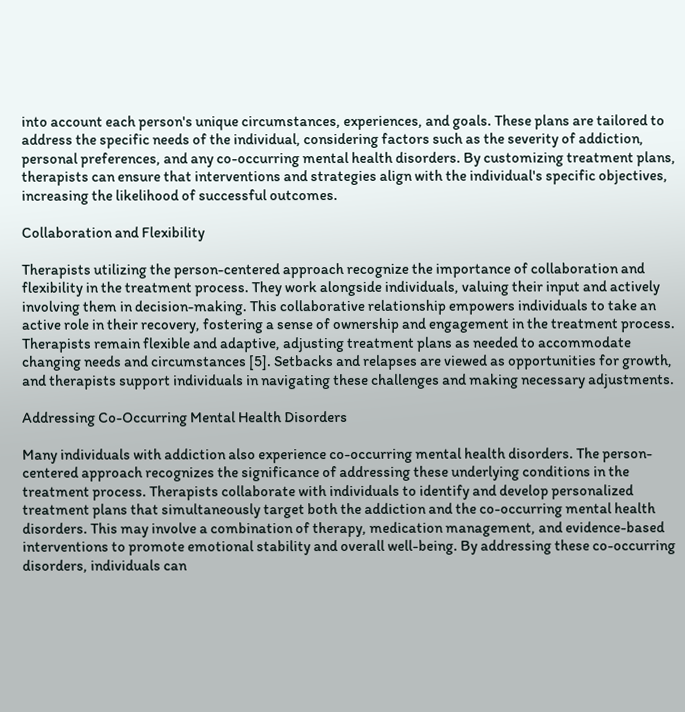into account each person's unique circumstances, experiences, and goals. These plans are tailored to address the specific needs of the individual, considering factors such as the severity of addiction, personal preferences, and any co-occurring mental health disorders. By customizing treatment plans, therapists can ensure that interventions and strategies align with the individual's specific objectives, increasing the likelihood of successful outcomes.

Collaboration and Flexibility

Therapists utilizing the person-centered approach recognize the importance of collaboration and flexibility in the treatment process. They work alongside individuals, valuing their input and actively involving them in decision-making. This collaborative relationship empowers individuals to take an active role in their recovery, fostering a sense of ownership and engagement in the treatment process. Therapists remain flexible and adaptive, adjusting treatment plans as needed to accommodate changing needs and circumstances [5]. Setbacks and relapses are viewed as opportunities for growth, and therapists support individuals in navigating these challenges and making necessary adjustments.

Addressing Co-Occurring Mental Health Disorders

Many individuals with addiction also experience co-occurring mental health disorders. The person-centered approach recognizes the significance of addressing these underlying conditions in the treatment process. Therapists collaborate with individuals to identify and develop personalized treatment plans that simultaneously target both the addiction and the co-occurring mental health disorders. This may involve a combination of therapy, medication management, and evidence-based interventions to promote emotional stability and overall well-being. By addressing these co-occurring disorders, individuals can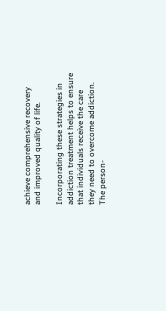achieve comprehensive recovery and improved quality of life.

Incorporating these strategies in addiction treatment helps to ensure that individuals receive the care they need to overcome addiction. The person-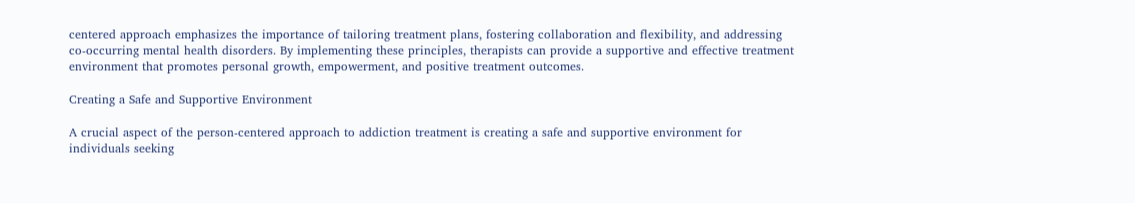centered approach emphasizes the importance of tailoring treatment plans, fostering collaboration and flexibility, and addressing co-occurring mental health disorders. By implementing these principles, therapists can provide a supportive and effective treatment environment that promotes personal growth, empowerment, and positive treatment outcomes.

Creating a Safe and Supportive Environment

A crucial aspect of the person-centered approach to addiction treatment is creating a safe and supportive environment for individuals seeking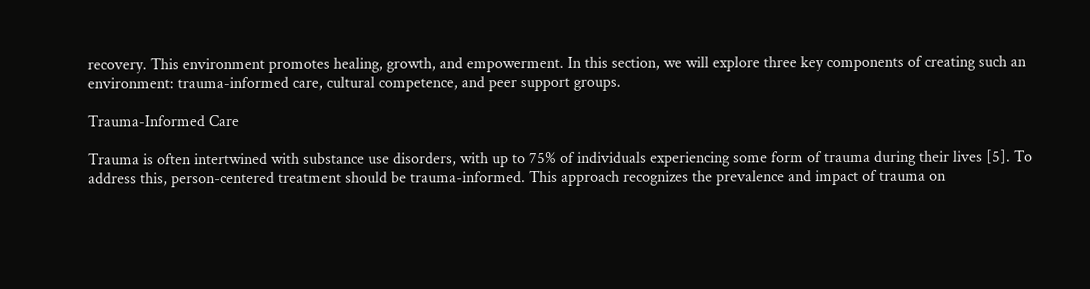recovery. This environment promotes healing, growth, and empowerment. In this section, we will explore three key components of creating such an environment: trauma-informed care, cultural competence, and peer support groups.

Trauma-Informed Care

Trauma is often intertwined with substance use disorders, with up to 75% of individuals experiencing some form of trauma during their lives [5]. To address this, person-centered treatment should be trauma-informed. This approach recognizes the prevalence and impact of trauma on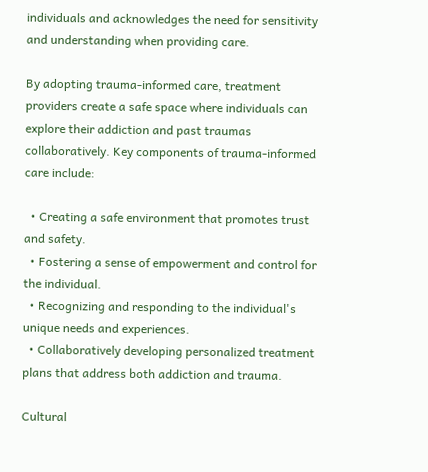individuals and acknowledges the need for sensitivity and understanding when providing care.

By adopting trauma-informed care, treatment providers create a safe space where individuals can explore their addiction and past traumas collaboratively. Key components of trauma-informed care include:

  • Creating a safe environment that promotes trust and safety.
  • Fostering a sense of empowerment and control for the individual.
  • Recognizing and responding to the individual's unique needs and experiences.
  • Collaboratively developing personalized treatment plans that address both addiction and trauma.

Cultural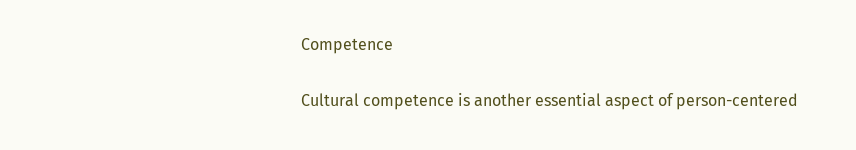Competence

Cultural competence is another essential aspect of person-centered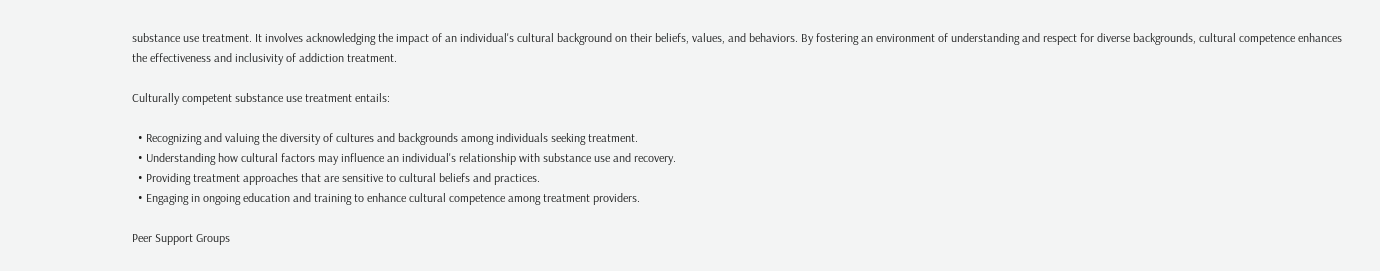substance use treatment. It involves acknowledging the impact of an individual's cultural background on their beliefs, values, and behaviors. By fostering an environment of understanding and respect for diverse backgrounds, cultural competence enhances the effectiveness and inclusivity of addiction treatment.

Culturally competent substance use treatment entails:

  • Recognizing and valuing the diversity of cultures and backgrounds among individuals seeking treatment.
  • Understanding how cultural factors may influence an individual's relationship with substance use and recovery.
  • Providing treatment approaches that are sensitive to cultural beliefs and practices.
  • Engaging in ongoing education and training to enhance cultural competence among treatment providers.

Peer Support Groups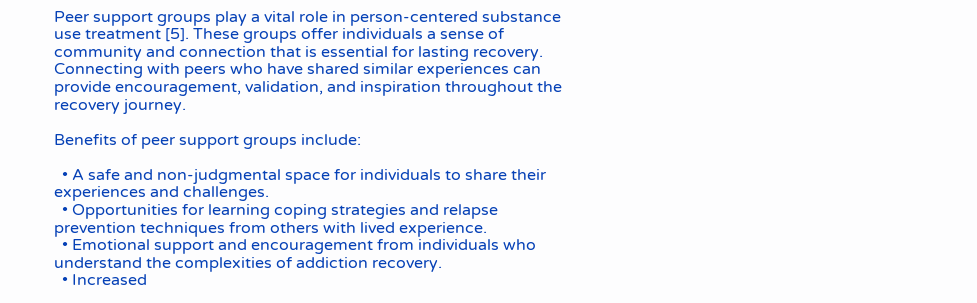Peer support groups play a vital role in person-centered substance use treatment [5]. These groups offer individuals a sense of community and connection that is essential for lasting recovery. Connecting with peers who have shared similar experiences can provide encouragement, validation, and inspiration throughout the recovery journey.

Benefits of peer support groups include:

  • A safe and non-judgmental space for individuals to share their experiences and challenges.
  • Opportunities for learning coping strategies and relapse prevention techniques from others with lived experience.
  • Emotional support and encouragement from individuals who understand the complexities of addiction recovery.
  • Increased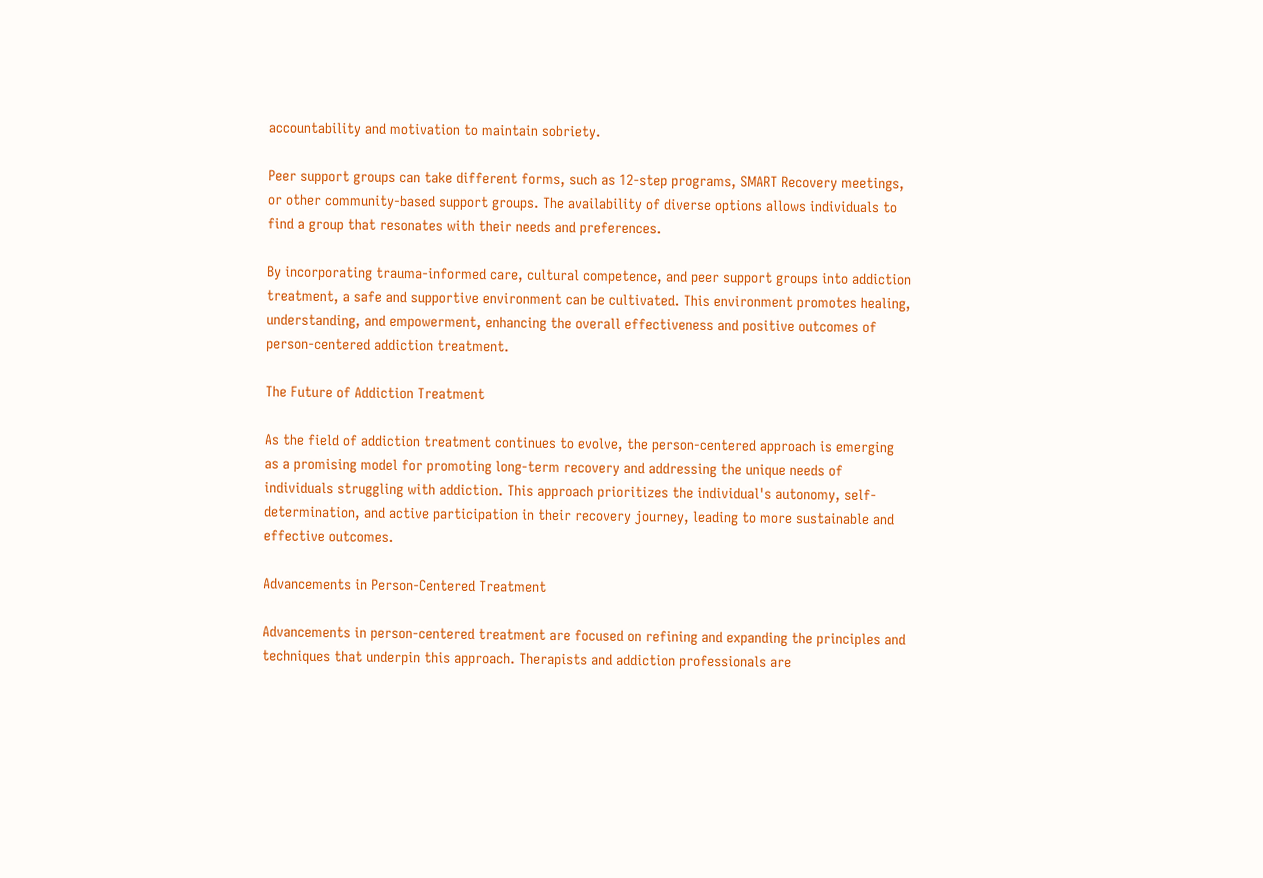accountability and motivation to maintain sobriety.

Peer support groups can take different forms, such as 12-step programs, SMART Recovery meetings, or other community-based support groups. The availability of diverse options allows individuals to find a group that resonates with their needs and preferences.

By incorporating trauma-informed care, cultural competence, and peer support groups into addiction treatment, a safe and supportive environment can be cultivated. This environment promotes healing, understanding, and empowerment, enhancing the overall effectiveness and positive outcomes of person-centered addiction treatment.

The Future of Addiction Treatment

As the field of addiction treatment continues to evolve, the person-centered approach is emerging as a promising model for promoting long-term recovery and addressing the unique needs of individuals struggling with addiction. This approach prioritizes the individual's autonomy, self-determination, and active participation in their recovery journey, leading to more sustainable and effective outcomes.

Advancements in Person-Centered Treatment

Advancements in person-centered treatment are focused on refining and expanding the principles and techniques that underpin this approach. Therapists and addiction professionals are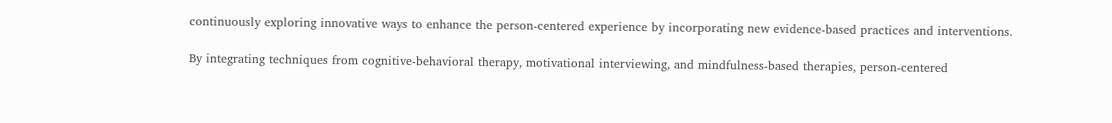continuously exploring innovative ways to enhance the person-centered experience by incorporating new evidence-based practices and interventions.

By integrating techniques from cognitive-behavioral therapy, motivational interviewing, and mindfulness-based therapies, person-centered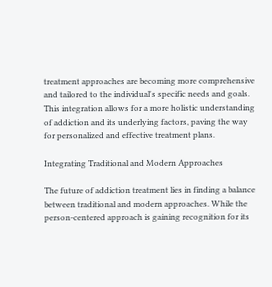treatment approaches are becoming more comprehensive and tailored to the individual's specific needs and goals. This integration allows for a more holistic understanding of addiction and its underlying factors, paving the way for personalized and effective treatment plans.

Integrating Traditional and Modern Approaches

The future of addiction treatment lies in finding a balance between traditional and modern approaches. While the person-centered approach is gaining recognition for its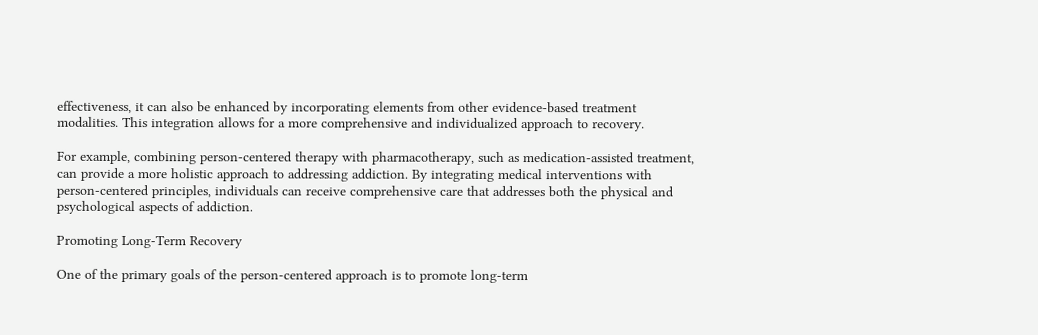effectiveness, it can also be enhanced by incorporating elements from other evidence-based treatment modalities. This integration allows for a more comprehensive and individualized approach to recovery.

For example, combining person-centered therapy with pharmacotherapy, such as medication-assisted treatment, can provide a more holistic approach to addressing addiction. By integrating medical interventions with person-centered principles, individuals can receive comprehensive care that addresses both the physical and psychological aspects of addiction.

Promoting Long-Term Recovery

One of the primary goals of the person-centered approach is to promote long-term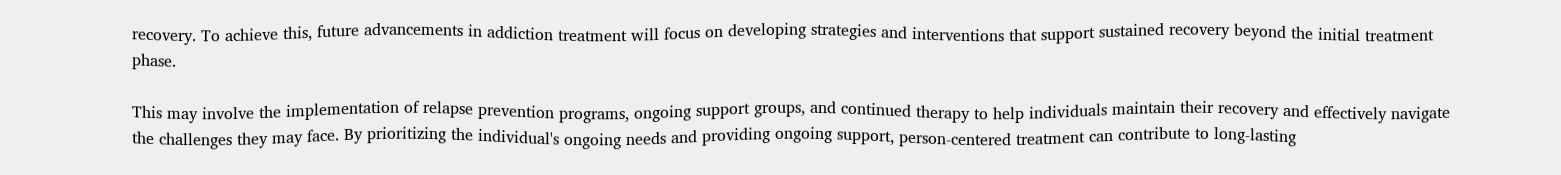recovery. To achieve this, future advancements in addiction treatment will focus on developing strategies and interventions that support sustained recovery beyond the initial treatment phase.

This may involve the implementation of relapse prevention programs, ongoing support groups, and continued therapy to help individuals maintain their recovery and effectively navigate the challenges they may face. By prioritizing the individual's ongoing needs and providing ongoing support, person-centered treatment can contribute to long-lasting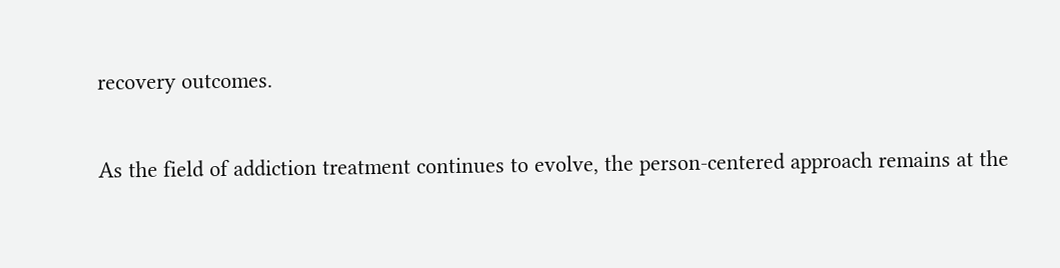recovery outcomes.

As the field of addiction treatment continues to evolve, the person-centered approach remains at the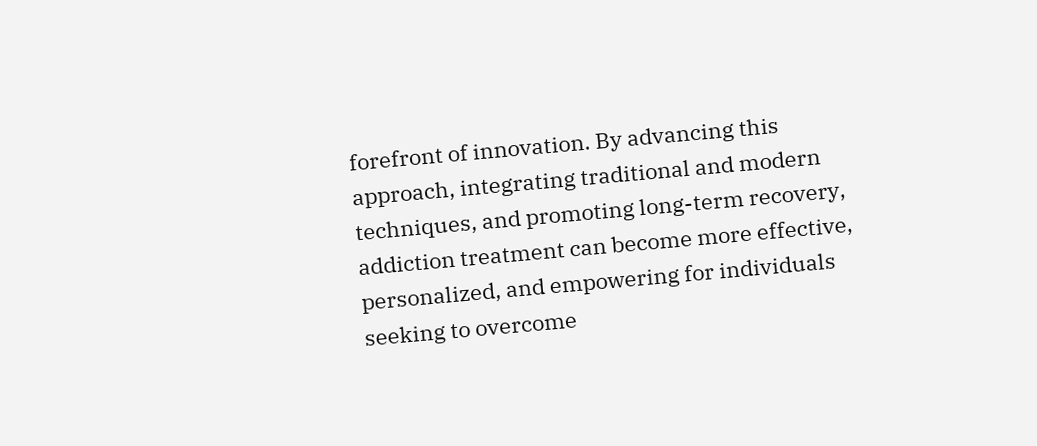forefront of innovation. By advancing this approach, integrating traditional and modern techniques, and promoting long-term recovery, addiction treatment can become more effective, personalized, and empowering for individuals seeking to overcome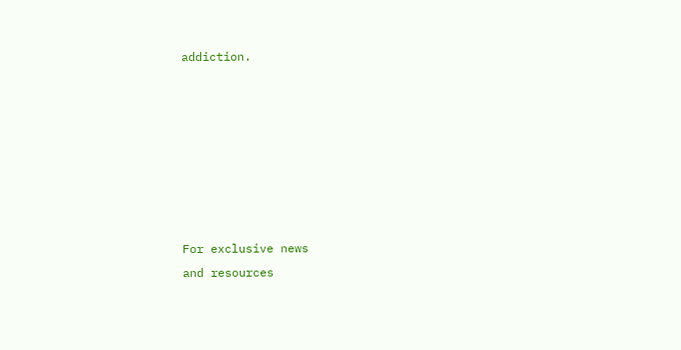addiction.







For exclusive news
and resources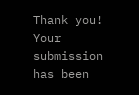Thank you! Your submission has been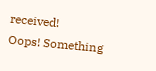received!
Oops! Something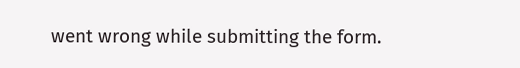went wrong while submitting the form.